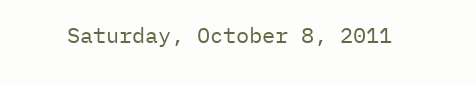Saturday, October 8, 2011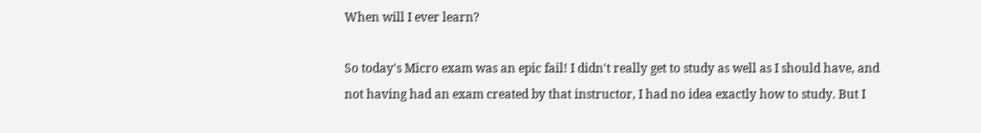When will I ever learn?

So today's Micro exam was an epic fail! I didn't really get to study as well as I should have, and not having had an exam created by that instructor, I had no idea exactly how to study. But I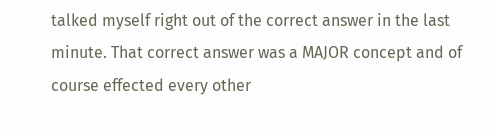talked myself right out of the correct answer in the last minute. That correct answer was a MAJOR concept and of course effected every other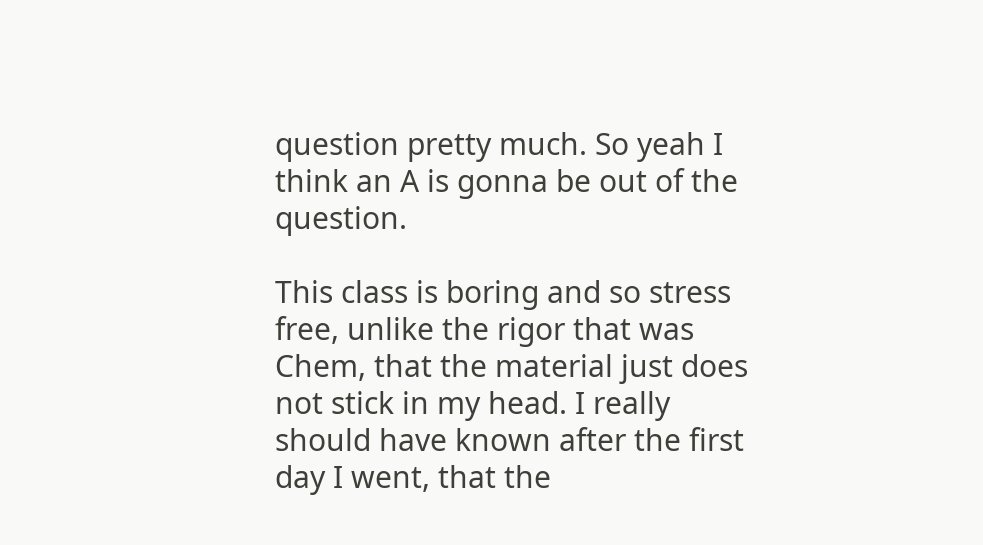question pretty much. So yeah I think an A is gonna be out of the question.

This class is boring and so stress free, unlike the rigor that was Chem, that the material just does not stick in my head. I really should have known after the first day I went, that the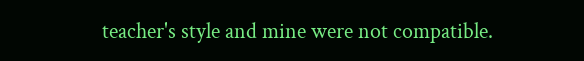teacher's style and mine were not compatible.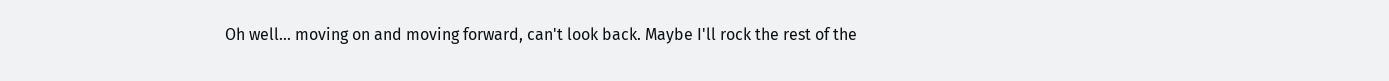Oh well... moving on and moving forward, can't look back. Maybe I'll rock the rest of the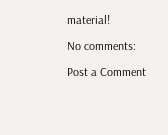material!

No comments:

Post a Comment